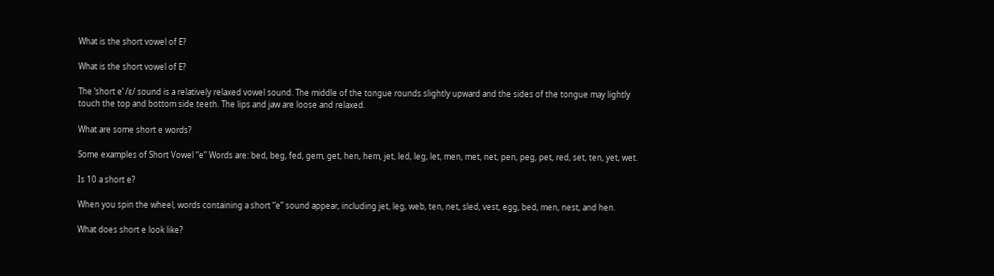What is the short vowel of E?

What is the short vowel of E?

The ‘short e’ /ɛ/ sound is a relatively relaxed vowel sound. The middle of the tongue rounds slightly upward and the sides of the tongue may lightly touch the top and bottom side teeth. The lips and jaw are loose and relaxed.

What are some short e words?

Some examples of Short Vowel “e” Words are: bed, beg, fed, gem, get, hen, hem, jet, led, leg, let, men, met, net, pen, peg, pet, red, set, ten, yet, wet.

Is 10 a short e?

When you spin the wheel, words containing a short “e” sound appear, including jet, leg, web, ten, net, sled, vest, egg, bed, men, nest, and hen.

What does short e look like?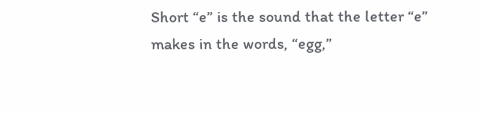Short “e” is the sound that the letter “e” makes in the words, “egg,”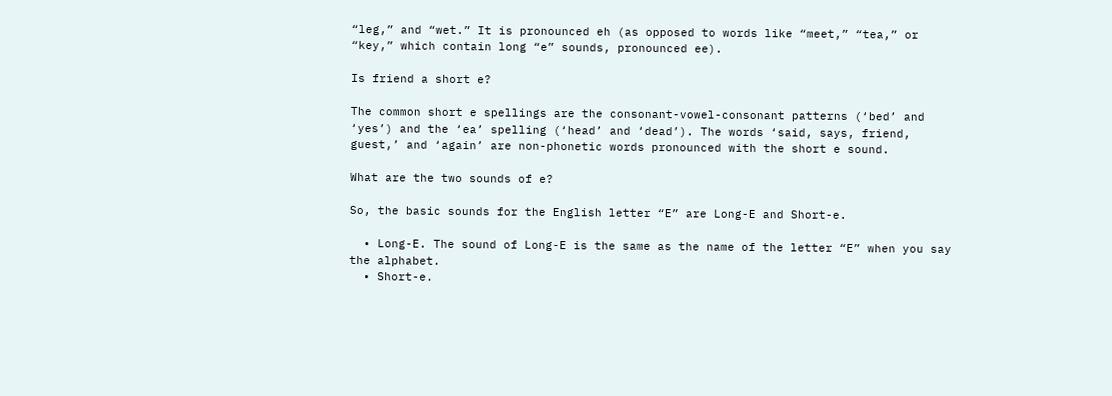“leg,” and “wet.” It is pronounced eh (as opposed to words like “meet,” “tea,” or “key,” which contain long “e” sounds, pronounced ee).

Is friend a short e?

The common short e spellings are the consonant-vowel-consonant patterns (‘bed’ and ‘yes’) and the ‘ea’ spelling (‘head’ and ‘dead’). The words ‘said, says, friend, guest,’ and ‘again’ are non-phonetic words pronounced with the short e sound.

What are the two sounds of e?

So, the basic sounds for the English letter “E” are Long-E and Short-e.

  • Long-E. The sound of Long-E is the same as the name of the letter “E” when you say the alphabet.
  • Short-e.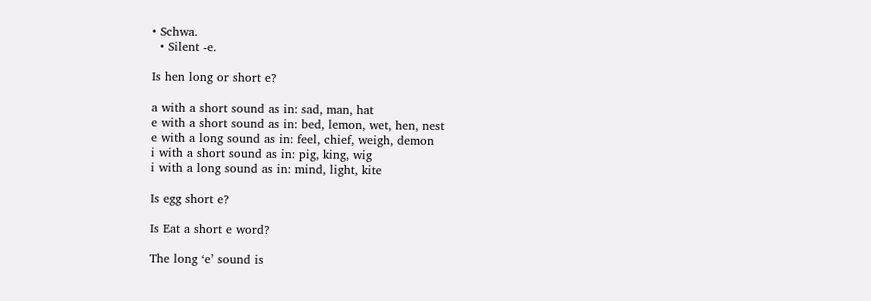• Schwa.
  • Silent -e.

Is hen long or short e?

a with a short sound as in: sad, man, hat
e with a short sound as in: bed, lemon, wet, hen, nest
e with a long sound as in: feel, chief, weigh, demon
i with a short sound as in: pig, king, wig
i with a long sound as in: mind, light, kite

Is egg short e?

Is Eat a short e word?

The long ‘e’ sound is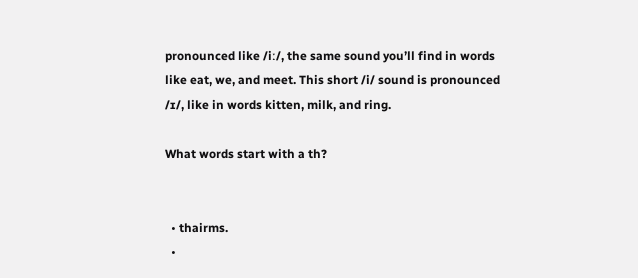pronounced like /iː/, the same sound you’ll find in words like eat, we, and meet. This short /i/ sound is pronounced /ɪ/, like in words kitten, milk, and ring.

What words start with a th?


  • thairms.
  •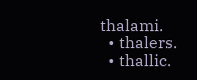thalami.
  • thalers.
  • thallic.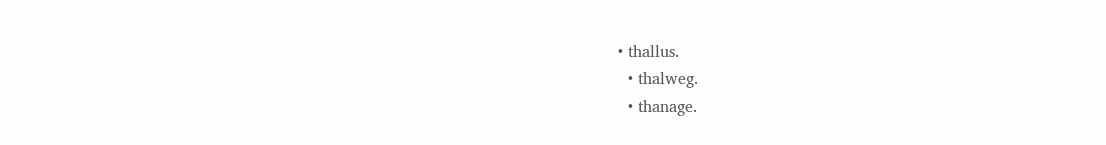• thallus.
  • thalweg.
  • thanage.